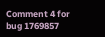Comment 4 for bug 1769857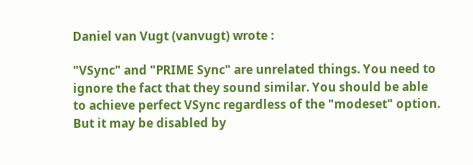Daniel van Vugt (vanvugt) wrote :

"VSync" and "PRIME Sync" are unrelated things. You need to ignore the fact that they sound similar. You should be able to achieve perfect VSync regardless of the "modeset" option. But it may be disabled by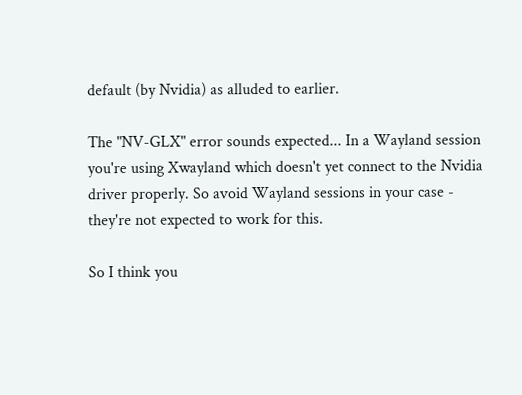default (by Nvidia) as alluded to earlier.

The "NV-GLX" error sounds expected... In a Wayland session you're using Xwayland which doesn't yet connect to the Nvidia driver properly. So avoid Wayland sessions in your case - they're not expected to work for this.

So I think you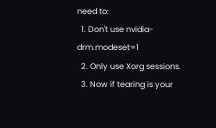need to:
  1. Don't use nvidia-drm.modeset=1
  2. Only use Xorg sessions.
  3. Now if tearing is your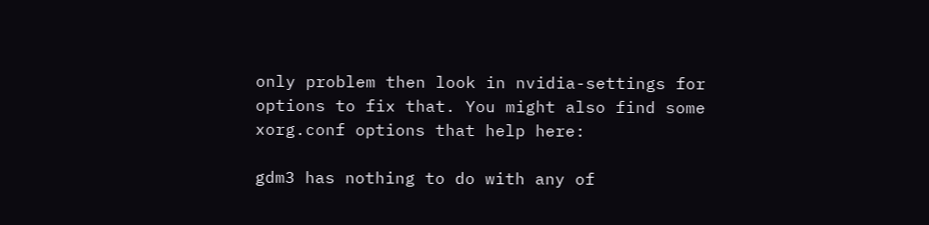only problem then look in nvidia-settings for options to fix that. You might also find some xorg.conf options that help here:

gdm3 has nothing to do with any of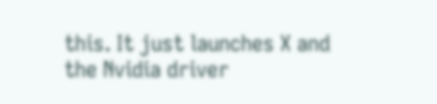this. It just launches X and the Nvidia driver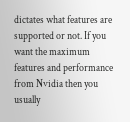dictates what features are supported or not. If you want the maximum features and performance from Nvidia then you usually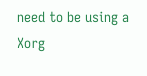need to be using a Xorg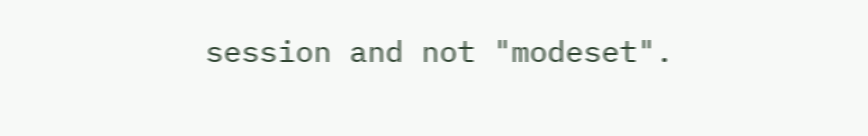session and not "modeset".